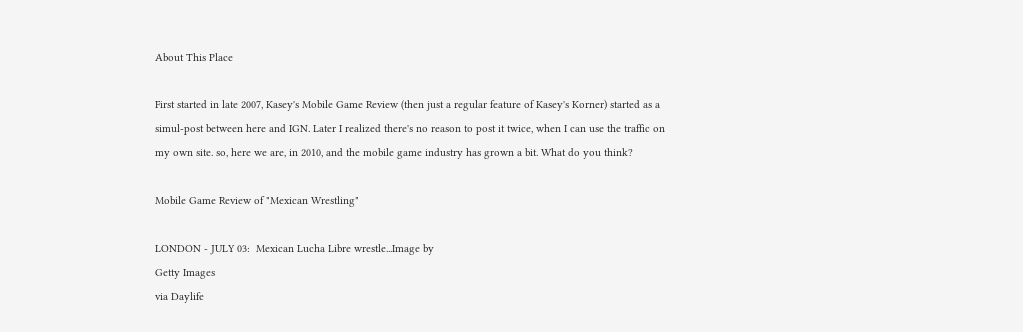About This Place

First started in late 2007, Kasey's Mobile Game Review (then just a regular feature of Kasey's Korner) started as a simul-post between here and IGN. Later I realized there's no reason to post it twice, when I can use the traffic on my own site. so, here we are, in 2010, and the mobile game industry has grown a bit. What do you think?

Mobile Game Review of "Mexican Wrestling"

LONDON - JULY 03:  Mexican Lucha Libre wrestle...Image by
Getty Images
via Daylife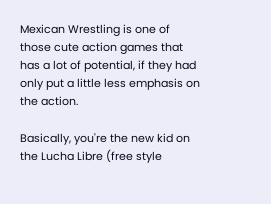Mexican Wrestling is one of those cute action games that has a lot of potential, if they had only put a little less emphasis on the action.

Basically, you're the new kid on the Lucha Libre (free style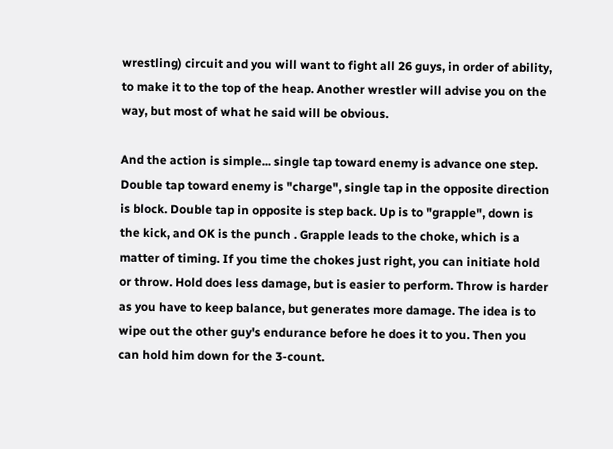wrestling) circuit and you will want to fight all 26 guys, in order of ability, to make it to the top of the heap. Another wrestler will advise you on the way, but most of what he said will be obvious.

And the action is simple... single tap toward enemy is advance one step. Double tap toward enemy is "charge", single tap in the opposite direction is block. Double tap in opposite is step back. Up is to "grapple", down is the kick, and OK is the punch . Grapple leads to the choke, which is a matter of timing. If you time the chokes just right, you can initiate hold or throw. Hold does less damage, but is easier to perform. Throw is harder as you have to keep balance, but generates more damage. The idea is to wipe out the other guy's endurance before he does it to you. Then you can hold him down for the 3-count.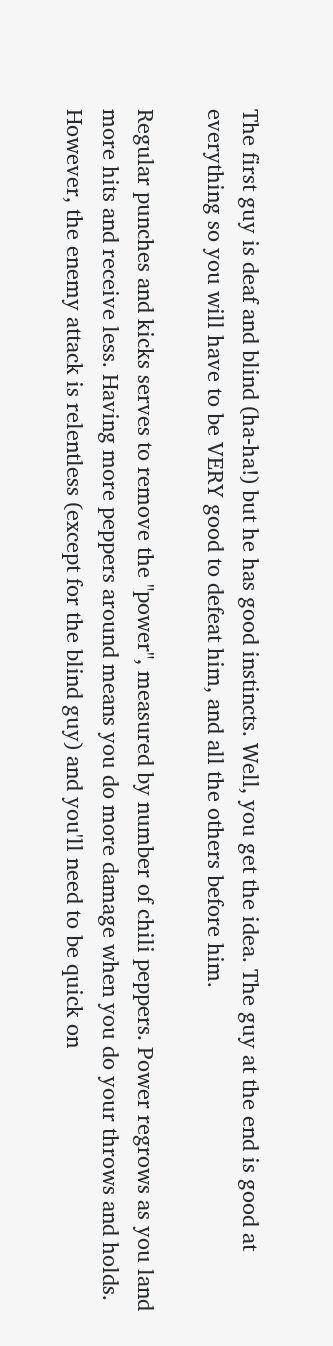The first guy is deaf and blind (ha-ha!) but he has good instincts. Well, you get the idea. The guy at the end is good at everything so you will have to be VERY good to defeat him, and all the others before him.

Regular punches and kicks serves to remove the "power", measured by number of chili peppers. Power regrows as you land more hits and receive less. Having more peppers around means you do more damage when you do your throws and holds. However, the enemy attack is relentless (except for the blind guy) and you'll need to be quick on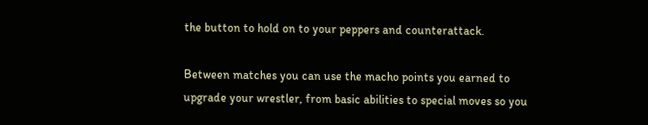the button to hold on to your peppers and counterattack.

Between matches you can use the macho points you earned to upgrade your wrestler, from basic abilities to special moves so you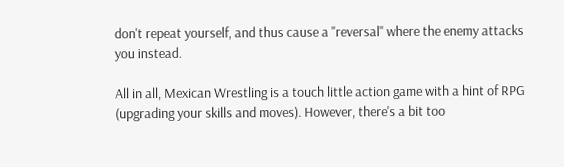don't repeat yourself, and thus cause a "reversal" where the enemy attacks you instead.

All in all, Mexican Wrestling is a touch little action game with a hint of RPG (upgrading your skills and moves). However, there's a bit too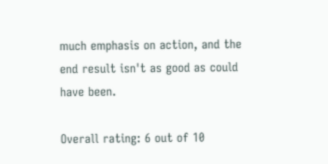much emphasis on action, and the end result isn't as good as could have been.

Overall rating: 6 out of 10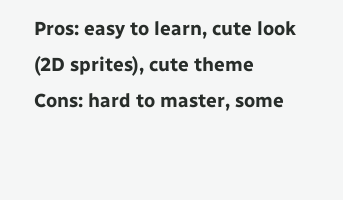Pros: easy to learn, cute look (2D sprites), cute theme
Cons: hard to master, some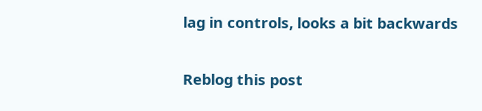lag in controls, looks a bit backwards

Reblog this post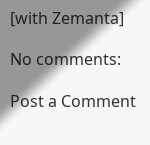[with Zemanta]

No comments:

Post a Comment